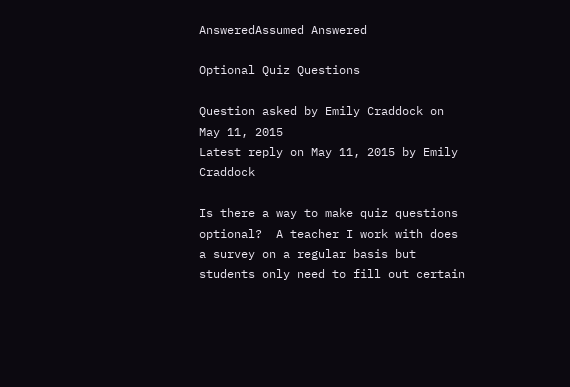AnsweredAssumed Answered

Optional Quiz Questions

Question asked by Emily Craddock on May 11, 2015
Latest reply on May 11, 2015 by Emily Craddock

Is there a way to make quiz questions optional?  A teacher I work with does a survey on a regular basis but students only need to fill out certain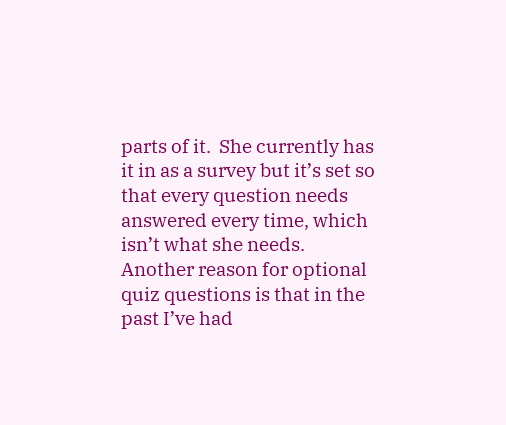parts of it.  She currently has it in as a survey but it’s set so that every question needs answered every time, which isn’t what she needs.  Another reason for optional quiz questions is that in the past I’ve had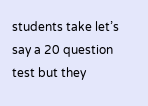students take let’s say a 20 question test but they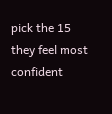pick the 15 they feel most confident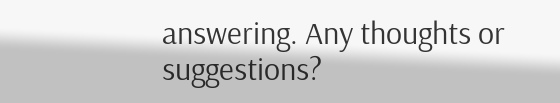answering. Any thoughts or suggestions?